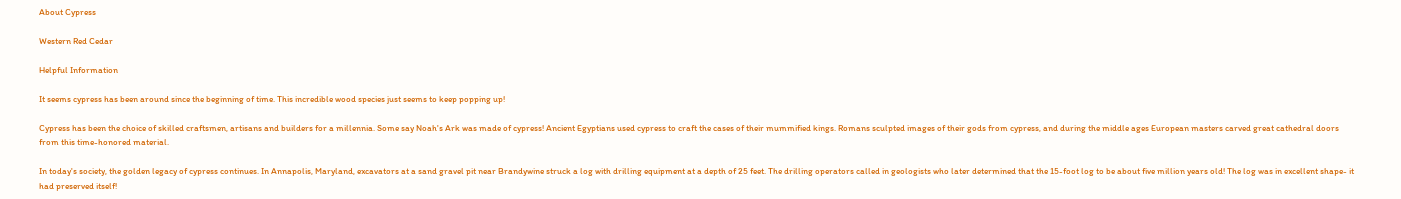About Cypress

Western Red Cedar

Helpful Information

It seems cypress has been around since the beginning of time. This incredible wood species just seems to keep popping up!

Cypress has been the choice of skilled craftsmen, artisans and builders for a millennia. Some say Noah's Ark was made of cypress! Ancient Egyptians used cypress to craft the cases of their mummified kings. Romans sculpted images of their gods from cypress, and during the middle ages European masters carved great cathedral doors from this time-honored material.

In today's society, the golden legacy of cypress continues. In Annapolis, Maryland, excavators at a sand gravel pit near Brandywine struck a log with drilling equipment at a depth of 25 feet. The drilling operators called in geologists who later determined that the 15-foot log to be about five million years old! The log was in excellent shape- it had preserved itself!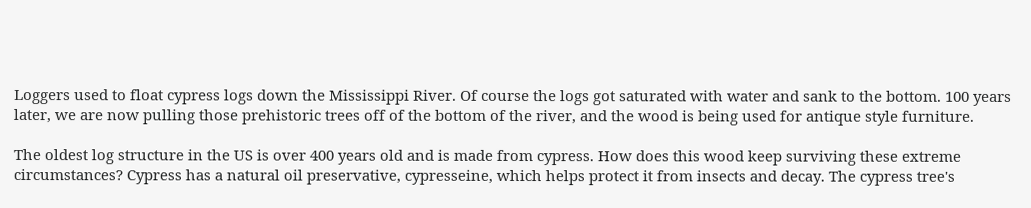Loggers used to float cypress logs down the Mississippi River. Of course the logs got saturated with water and sank to the bottom. 100 years later, we are now pulling those prehistoric trees off of the bottom of the river, and the wood is being used for antique style furniture.

The oldest log structure in the US is over 400 years old and is made from cypress. How does this wood keep surviving these extreme circumstances? Cypress has a natural oil preservative, cypresseine, which helps protect it from insects and decay. The cypress tree's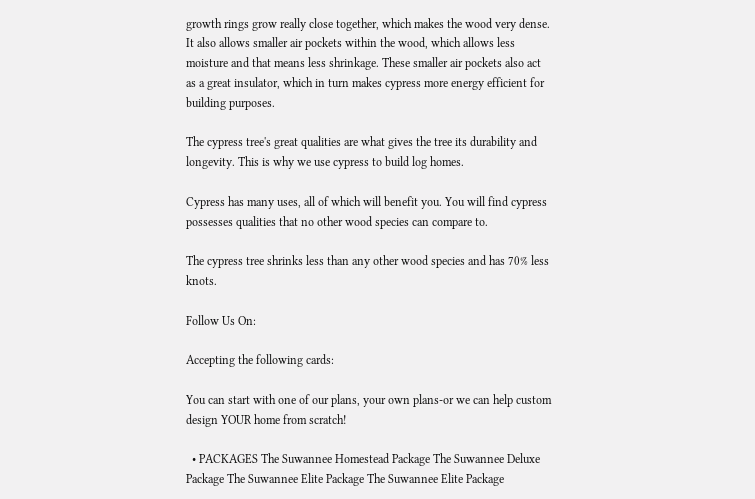growth rings grow really close together, which makes the wood very dense. It also allows smaller air pockets within the wood, which allows less moisture and that means less shrinkage. These smaller air pockets also act as a great insulator, which in turn makes cypress more energy efficient for building purposes.

The cypress tree's great qualities are what gives the tree its durability and longevity. This is why we use cypress to build log homes.

Cypress has many uses, all of which will benefit you. You will find cypress possesses qualities that no other wood species can compare to.

The cypress tree shrinks less than any other wood species and has 70% less knots.

Follow Us On:

Accepting the following cards:

You can start with one of our plans, your own plans-or we can help custom design YOUR home from scratch!

  • PACKAGES The Suwannee Homestead Package The Suwannee Deluxe Package The Suwannee Elite Package The Suwannee Elite Package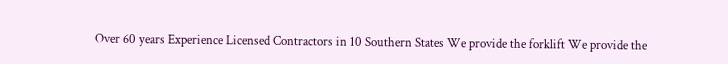Over 60 years Experience Licensed Contractors in 10 Southern States We provide the forklift We provide the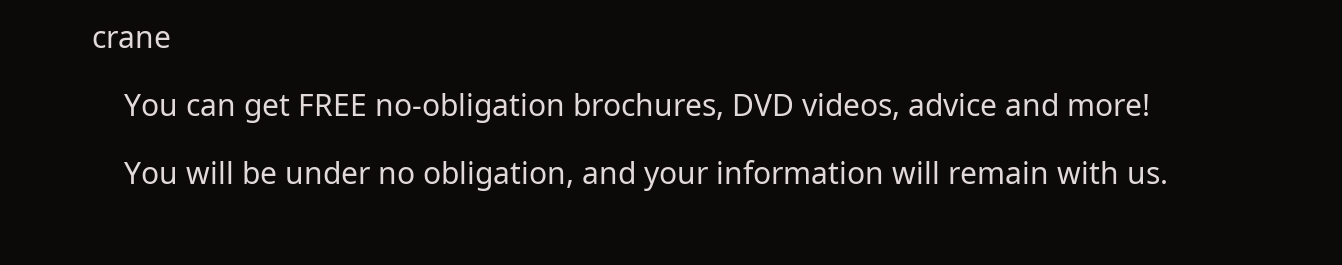crane

    You can get FREE no-obligation brochures, DVD videos, advice and more!

    You will be under no obligation, and your information will remain with us.